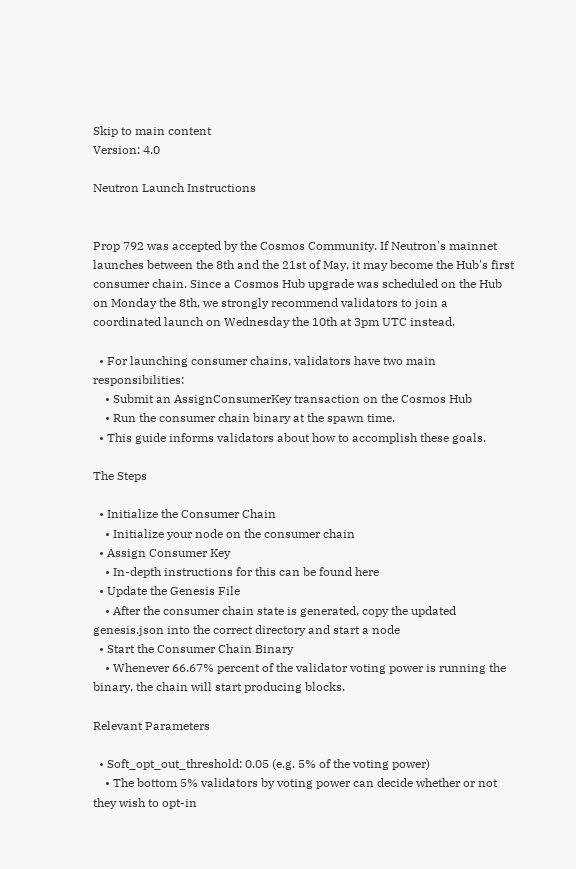Skip to main content
Version: 4.0

Neutron Launch Instructions


Prop 792 was accepted by the Cosmos Community. If Neutron's mainnet launches between the 8th and the 21st of May, it may become the Hub's first consumer chain. Since a Cosmos Hub upgrade was scheduled on the Hub on Monday the 8th, we strongly recommend validators to join a coordinated launch on Wednesday the 10th at 3pm UTC instead.

  • For launching consumer chains, validators have two main responsibilities:
    • Submit an AssignConsumerKey transaction on the Cosmos Hub
    • Run the consumer chain binary at the spawn time.
  • This guide informs validators about how to accomplish these goals.

The Steps

  • Initialize the Consumer Chain
    • Initialize your node on the consumer chain
  • Assign Consumer Key
    • In-depth instructions for this can be found here
  • Update the Genesis File
    • After the consumer chain state is generated, copy the updated genesis.json into the correct directory and start a node
  • Start the Consumer Chain Binary
    • Whenever 66.67% percent of the validator voting power is running the binary, the chain will start producing blocks.

Relevant Parameters

  • Soft_opt_out_threshold: 0.05 (e.g. 5% of the voting power)
    • The bottom 5% validators by voting power can decide whether or not they wish to opt-in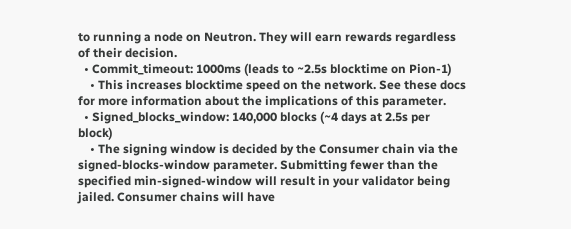to running a node on Neutron. They will earn rewards regardless of their decision.
  • Commit_timeout: 1000ms (leads to ~2.5s blocktime on Pion-1)
    • This increases blocktime speed on the network. See these docs for more information about the implications of this parameter.
  • Signed_blocks_window: 140,000 blocks (~4 days at 2.5s per block)
    • The signing window is decided by the Consumer chain via the signed-blocks-window parameter. Submitting fewer than the specified min-signed-window will result in your validator being jailed. Consumer chains will have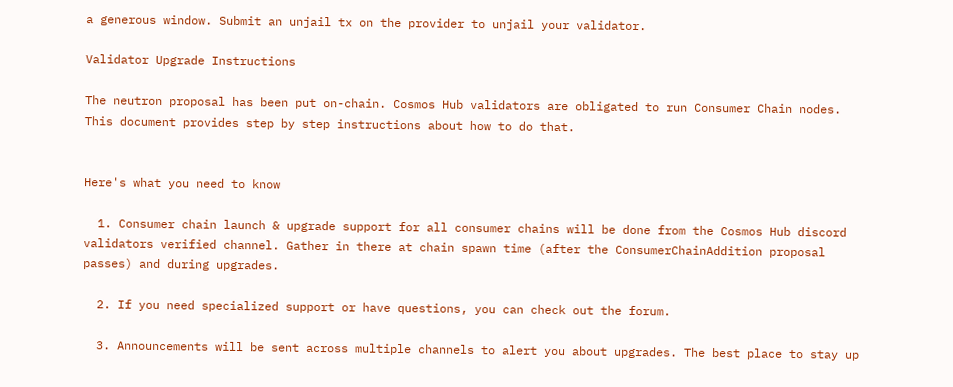a generous window. Submit an unjail tx on the provider to unjail your validator.

Validator Upgrade Instructions

The neutron proposal has been put on-chain. Cosmos Hub validators are obligated to run Consumer Chain nodes. This document provides step by step instructions about how to do that.


Here's what you need to know

  1. Consumer chain launch & upgrade support for all consumer chains will be done from the Cosmos Hub discord validators verified channel. Gather in there at chain spawn time (after the ConsumerChainAddition proposal passes) and during upgrades.

  2. If you need specialized support or have questions, you can check out the forum.

  3. Announcements will be sent across multiple channels to alert you about upgrades. The best place to stay up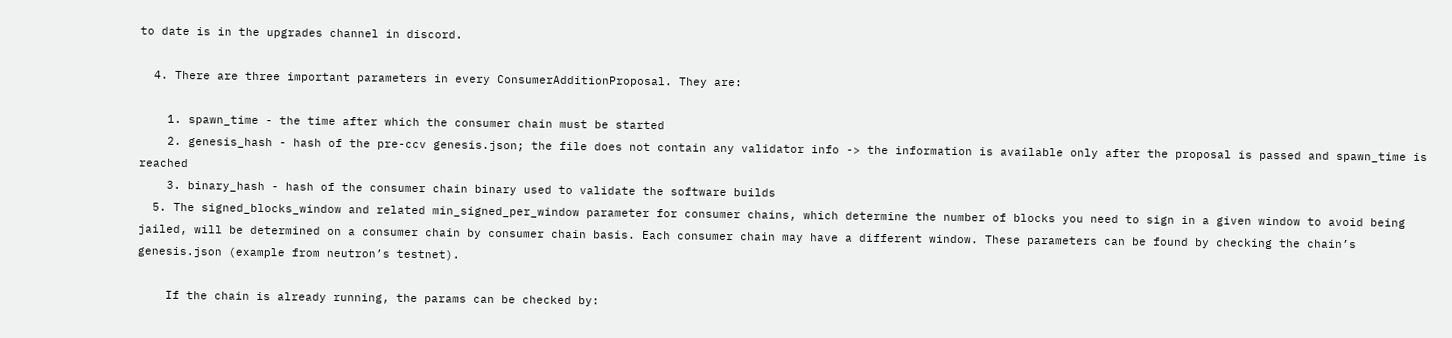to date is in the upgrades channel in discord.

  4. There are three important parameters in every ConsumerAdditionProposal. They are:

    1. spawn_time - the time after which the consumer chain must be started
    2. genesis_hash - hash of the pre-ccv genesis.json; the file does not contain any validator info -> the information is available only after the proposal is passed and spawn_time is reached
    3. binary_hash - hash of the consumer chain binary used to validate the software builds
  5. The signed_blocks_window and related min_signed_per_window parameter for consumer chains, which determine the number of blocks you need to sign in a given window to avoid being jailed, will be determined on a consumer chain by consumer chain basis. Each consumer chain may have a different window. These parameters can be found by checking the chain’s genesis.json (example from neutron’s testnet).

    If the chain is already running, the params can be checked by: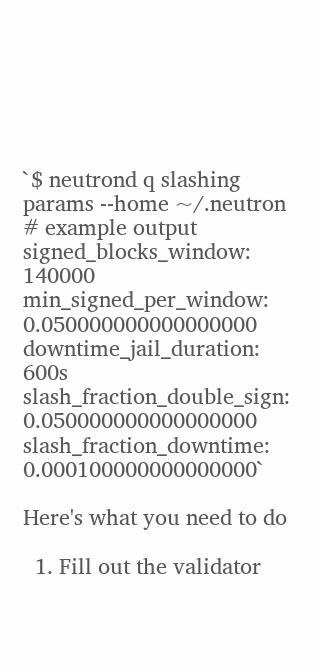`$ neutrond q slashing params --home ~/.neutron
# example output
signed_blocks_window: 140000
min_signed_per_window: 0.050000000000000000
downtime_jail_duration: 600s
slash_fraction_double_sign: 0.050000000000000000
slash_fraction_downtime: 0.000100000000000000`

Here's what you need to do

  1. Fill out the validator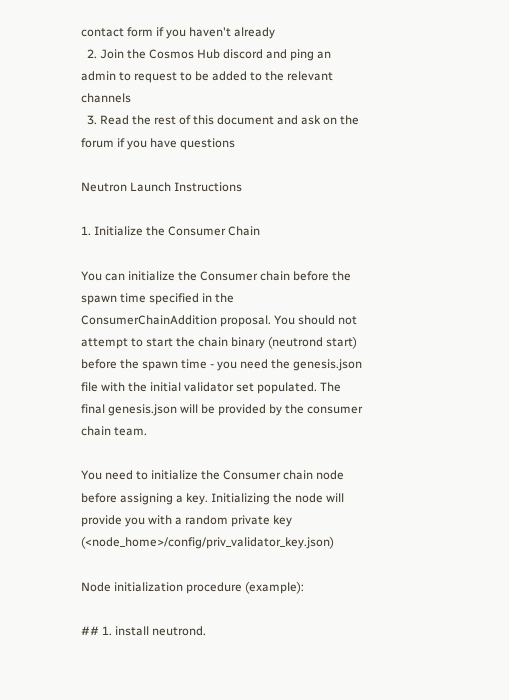contact form if you haven't already
  2. Join the Cosmos Hub discord and ping an admin to request to be added to the relevant channels
  3. Read the rest of this document and ask on the forum if you have questions

Neutron Launch Instructions

1. Initialize the Consumer Chain

You can initialize the Consumer chain before the spawn time specified in the ConsumerChainAddition proposal. You should not attempt to start the chain binary (neutrond start) before the spawn time - you need the genesis.json file with the initial validator set populated. The final genesis.json will be provided by the consumer chain team.

You need to initialize the Consumer chain node before assigning a key. Initializing the node will provide you with a random private key (<node_home>/config/priv_validator_key.json)

Node initialization procedure (example):

## 1. install neutrond.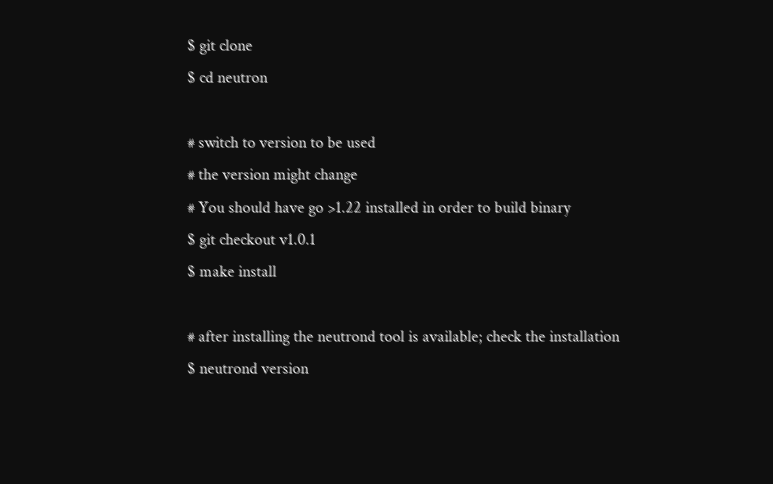$ git clone
$ cd neutron

# switch to version to be used
# the version might change
# You should have go >1.22 installed in order to build binary
$ git checkout v1.0.1
$ make install

# after installing the neutrond tool is available; check the installation
$ neutrond version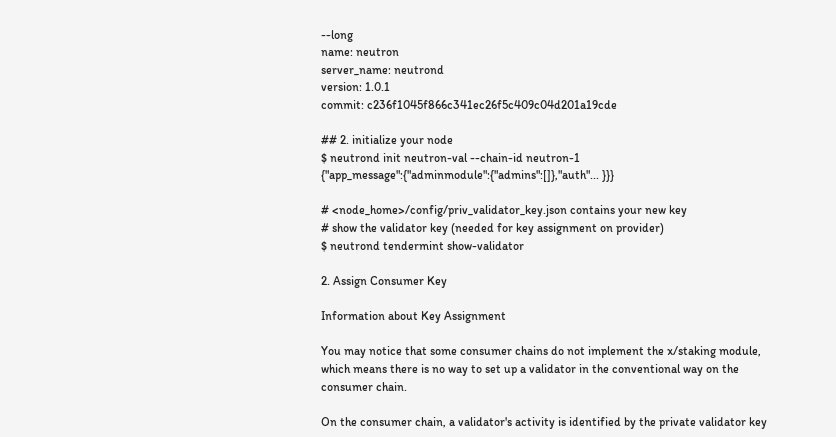--long
name: neutron
server_name: neutrond
version: 1.0.1
commit: c236f1045f866c341ec26f5c409c04d201a19cde

## 2. initialize your node
$ neutrond init neutron-val --chain-id neutron-1
{"app_message":{"adminmodule":{"admins":[]},"auth"... }}}

# <node_home>/config/priv_validator_key.json contains your new key
# show the validator key (needed for key assignment on provider)
$ neutrond tendermint show-validator

2. Assign Consumer Key

Information about Key Assignment

You may notice that some consumer chains do not implement the x/staking module, which means there is no way to set up a validator in the conventional way on the consumer chain.

On the consumer chain, a validator's activity is identified by the private validator key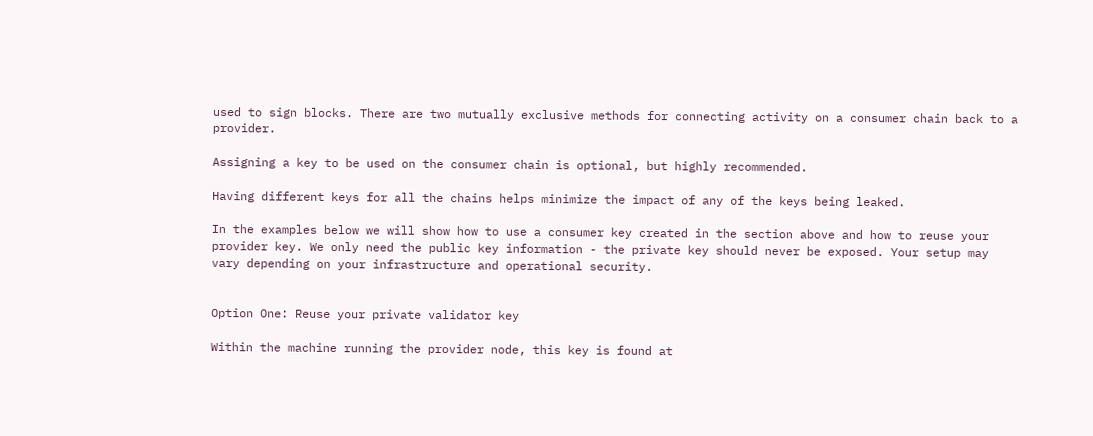used to sign blocks. There are two mutually exclusive methods for connecting activity on a consumer chain back to a provider.

Assigning a key to be used on the consumer chain is optional, but highly recommended.

Having different keys for all the chains helps minimize the impact of any of the keys being leaked.

In the examples below we will show how to use a consumer key created in the section above and how to reuse your provider key. We only need the public key information - the private key should never be exposed. Your setup may vary depending on your infrastructure and operational security.


Option One: Reuse your private validator key

Within the machine running the provider node, this key is found at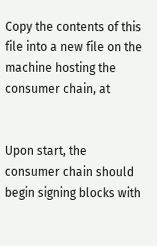Copy the contents of this file into a new file on the machine hosting the consumer chain, at


Upon start, the consumer chain should begin signing blocks with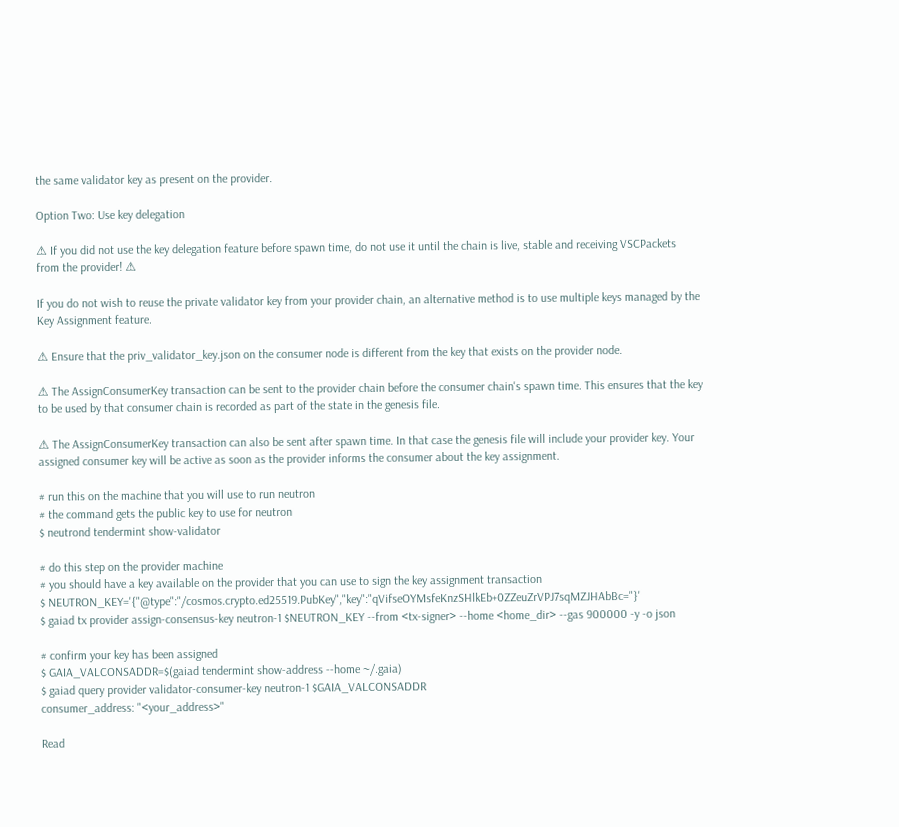the same validator key as present on the provider.

Option Two: Use key delegation

⚠ If you did not use the key delegation feature before spawn time, do not use it until the chain is live, stable and receiving VSCPackets from the provider! ⚠

If you do not wish to reuse the private validator key from your provider chain, an alternative method is to use multiple keys managed by the Key Assignment feature.

⚠ Ensure that the priv_validator_key.json on the consumer node is different from the key that exists on the provider node.

⚠ The AssignConsumerKey transaction can be sent to the provider chain before the consumer chain's spawn time. This ensures that the key to be used by that consumer chain is recorded as part of the state in the genesis file.

⚠ The AssignConsumerKey transaction can also be sent after spawn time. In that case the genesis file will include your provider key. Your assigned consumer key will be active as soon as the provider informs the consumer about the key assignment.

# run this on the machine that you will use to run neutron
# the command gets the public key to use for neutron
$ neutrond tendermint show-validator

# do this step on the provider machine
# you should have a key available on the provider that you can use to sign the key assignment transaction
$ NEUTRON_KEY='{"@type":"/cosmos.crypto.ed25519.PubKey","key":"qVifseOYMsfeKnzSHlkEb+0ZZeuZrVPJ7sqMZJHAbBc="}'
$ gaiad tx provider assign-consensus-key neutron-1 $NEUTRON_KEY --from <tx-signer> --home <home_dir> --gas 900000 -y -o json

# confirm your key has been assigned
$ GAIA_VALCONSADDR=$(gaiad tendermint show-address --home ~/.gaia)
$ gaiad query provider validator-consumer-key neutron-1 $GAIA_VALCONSADDR
consumer_address: "<your_address>"

Read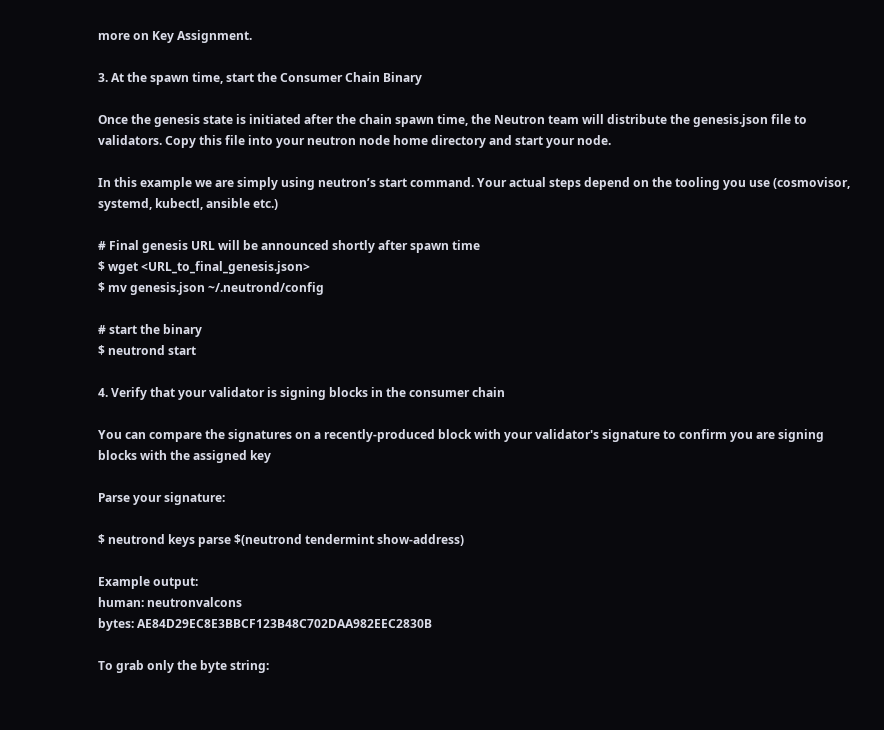more on Key Assignment.

3. At the spawn time, start the Consumer Chain Binary

Once the genesis state is initiated after the chain spawn time, the Neutron team will distribute the genesis.json file to validators. Copy this file into your neutron node home directory and start your node.

In this example we are simply using neutron’s start command. Your actual steps depend on the tooling you use (cosmovisor, systemd, kubectl, ansible etc.)

# Final genesis URL will be announced shortly after spawn time
$ wget <URL_to_final_genesis.json>
$ mv genesis.json ~/.neutrond/config

# start the binary
$ neutrond start

4. Verify that your validator is signing blocks in the consumer chain

You can compare the signatures on a recently-produced block with your validator's signature to confirm you are signing blocks with the assigned key

Parse your signature:

$ neutrond keys parse $(neutrond tendermint show-address)

Example output:
human: neutronvalcons
bytes: AE84D29EC8E3BBCF123B48C702DAA982EEC2830B

To grab only the byte string: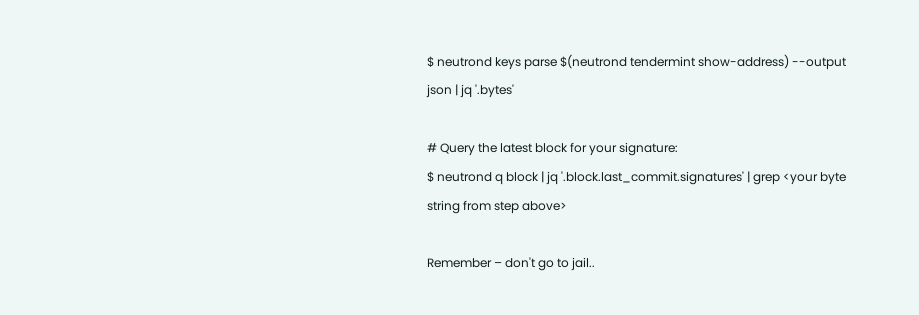$ neutrond keys parse $(neutrond tendermint show-address) --output json | jq '.bytes'

# Query the latest block for your signature:
$ neutrond q block | jq '.block.last_commit.signatures' | grep <your byte string from step above>

Remember – don't go to jail..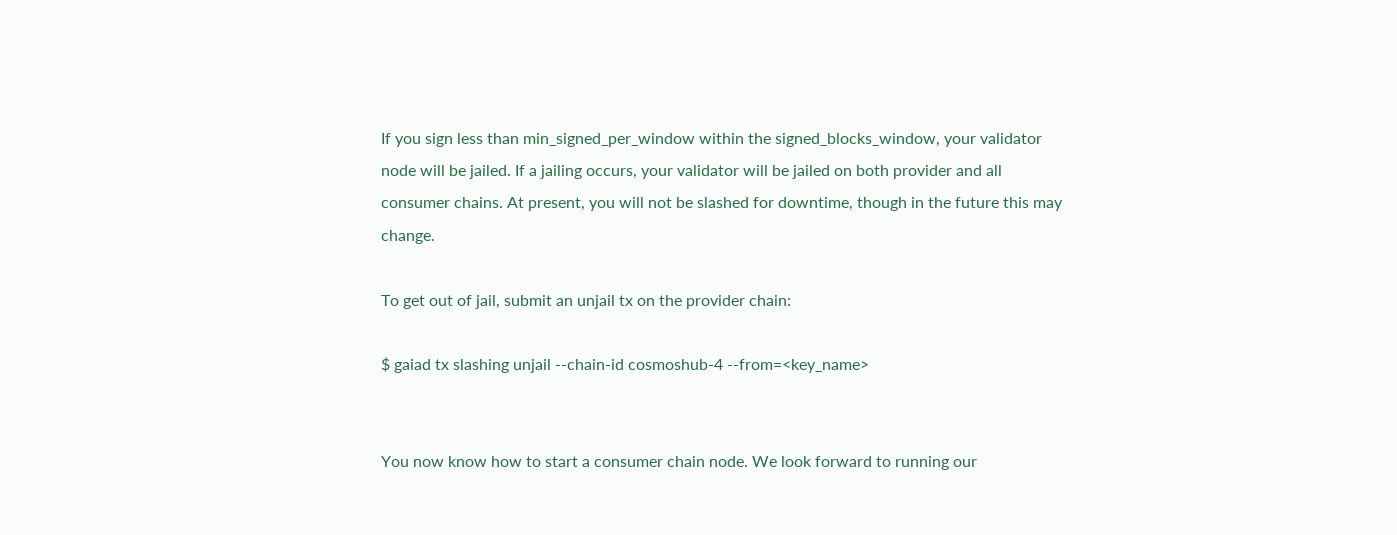If you sign less than min_signed_per_window within the signed_blocks_window, your validator node will be jailed. If a jailing occurs, your validator will be jailed on both provider and all consumer chains. At present, you will not be slashed for downtime, though in the future this may change.

To get out of jail, submit an unjail tx on the provider chain:

$ gaiad tx slashing unjail --chain-id cosmoshub-4 --from=<key_name>


You now know how to start a consumer chain node. We look forward to running our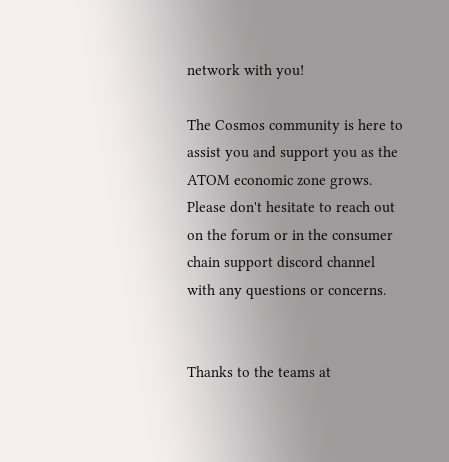network with you!

The Cosmos community is here to assist you and support you as the ATOM economic zone grows. Please don't hesitate to reach out on the forum or in the consumer chain support discord channel with any questions or concerns.


Thanks to the teams at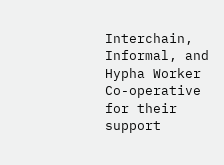Interchain, Informal, and Hypha Worker Co-operative for their support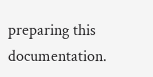preparing this documentation.